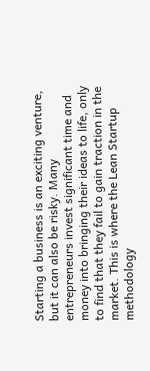Starting a business is an exciting venture, but it can also be risky. Many entrepreneurs invest significant time and money into bringing their ideas to life, only to find that they fail to gain traction in the market. This is where the Lean Startup methodology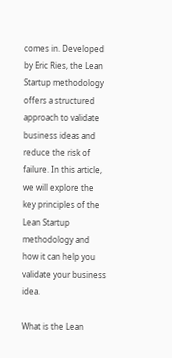comes in. Developed by Eric Ries, the Lean Startup methodology offers a structured approach to validate business ideas and reduce the risk of failure. In this article, we will explore the key principles of the Lean Startup methodology and how it can help you validate your business idea.

What is the Lean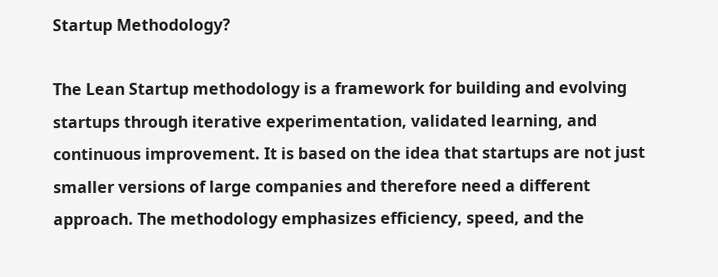Startup Methodology?

The Lean Startup methodology is a framework for building and evolving startups through iterative experimentation, validated learning, and continuous improvement. It is based on the idea that startups are not just smaller versions of large companies and therefore need a different approach. The methodology emphasizes efficiency, speed, and the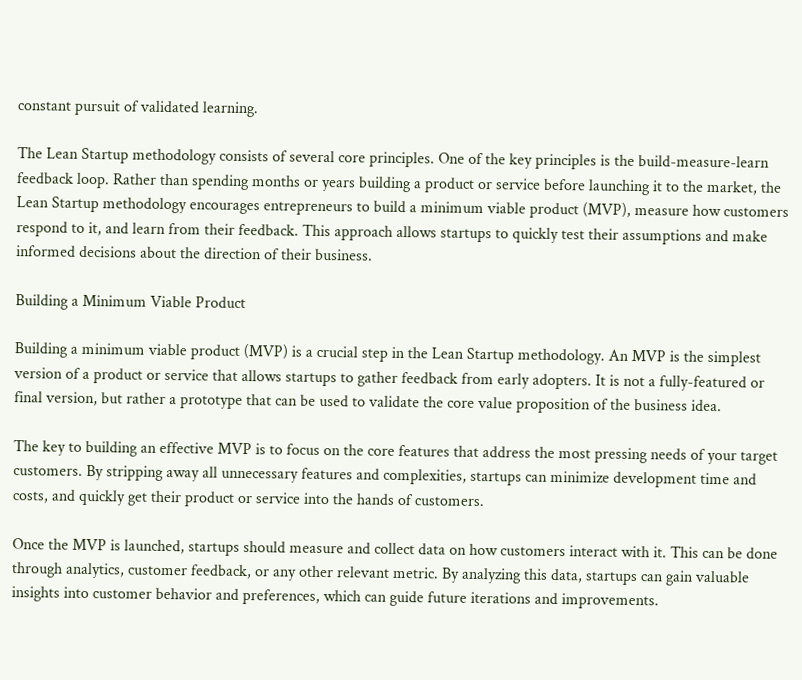constant pursuit of validated learning.

The Lean Startup methodology consists of several core principles. One of the key principles is the build-measure-learn feedback loop. Rather than spending months or years building a product or service before launching it to the market, the Lean Startup methodology encourages entrepreneurs to build a minimum viable product (MVP), measure how customers respond to it, and learn from their feedback. This approach allows startups to quickly test their assumptions and make informed decisions about the direction of their business.

Building a Minimum Viable Product

Building a minimum viable product (MVP) is a crucial step in the Lean Startup methodology. An MVP is the simplest version of a product or service that allows startups to gather feedback from early adopters. It is not a fully-featured or final version, but rather a prototype that can be used to validate the core value proposition of the business idea.

The key to building an effective MVP is to focus on the core features that address the most pressing needs of your target customers. By stripping away all unnecessary features and complexities, startups can minimize development time and costs, and quickly get their product or service into the hands of customers.

Once the MVP is launched, startups should measure and collect data on how customers interact with it. This can be done through analytics, customer feedback, or any other relevant metric. By analyzing this data, startups can gain valuable insights into customer behavior and preferences, which can guide future iterations and improvements.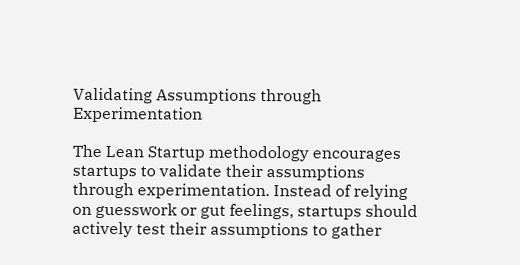Validating Assumptions through Experimentation

The Lean Startup methodology encourages startups to validate their assumptions through experimentation. Instead of relying on guesswork or gut feelings, startups should actively test their assumptions to gather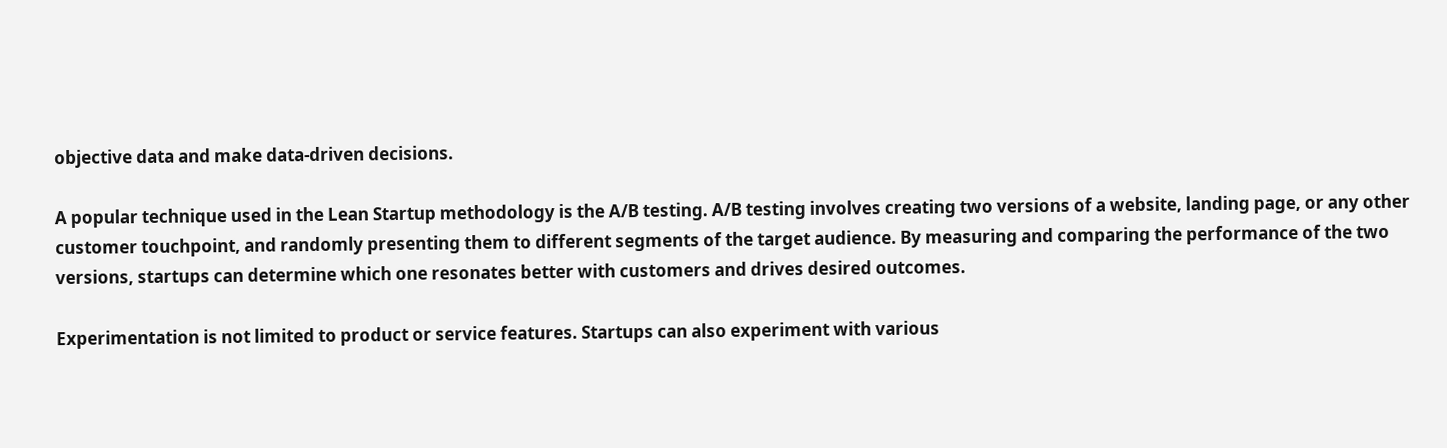objective data and make data-driven decisions.

A popular technique used in the Lean Startup methodology is the A/B testing. A/B testing involves creating two versions of a website, landing page, or any other customer touchpoint, and randomly presenting them to different segments of the target audience. By measuring and comparing the performance of the two versions, startups can determine which one resonates better with customers and drives desired outcomes.

Experimentation is not limited to product or service features. Startups can also experiment with various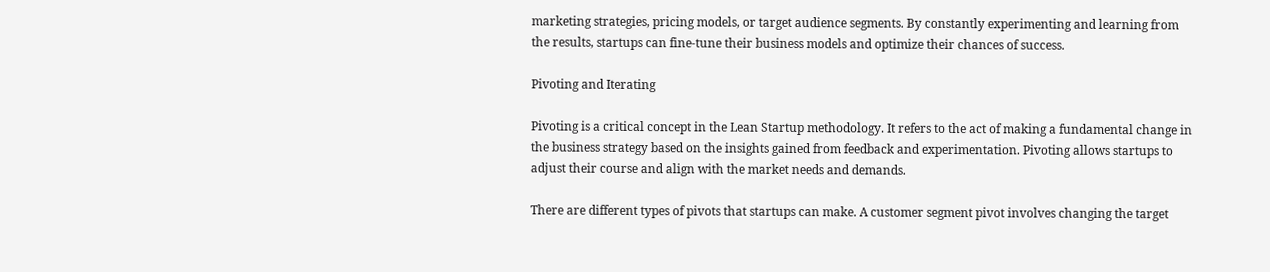marketing strategies, pricing models, or target audience segments. By constantly experimenting and learning from the results, startups can fine-tune their business models and optimize their chances of success.

Pivoting and Iterating

Pivoting is a critical concept in the Lean Startup methodology. It refers to the act of making a fundamental change in the business strategy based on the insights gained from feedback and experimentation. Pivoting allows startups to adjust their course and align with the market needs and demands.

There are different types of pivots that startups can make. A customer segment pivot involves changing the target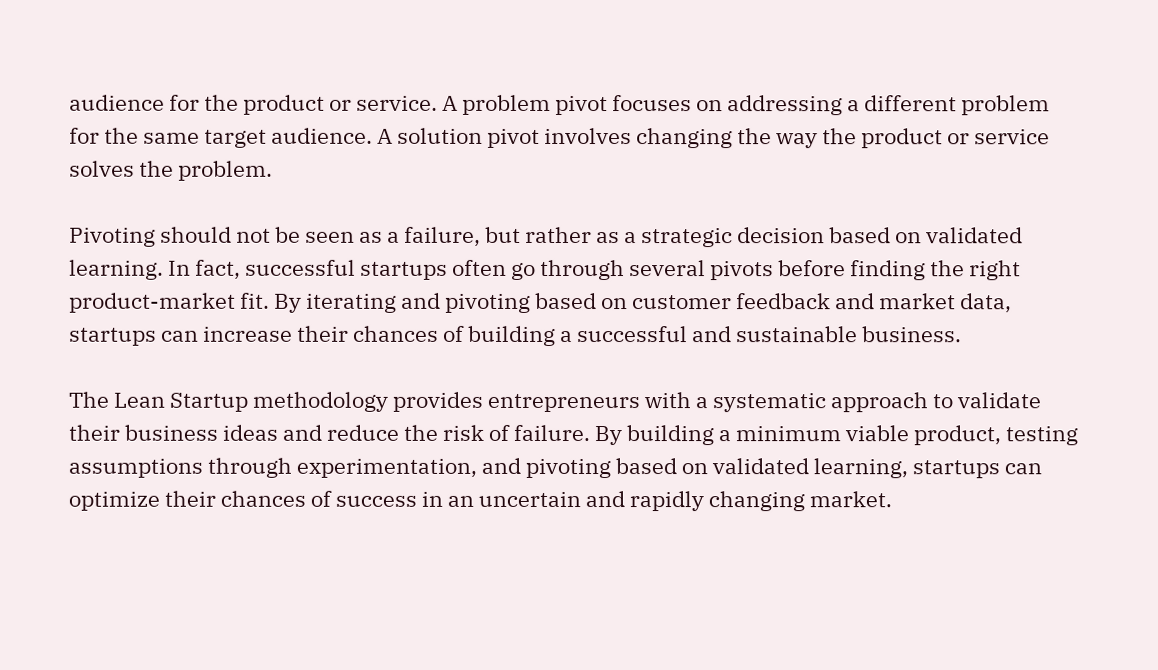audience for the product or service. A problem pivot focuses on addressing a different problem for the same target audience. A solution pivot involves changing the way the product or service solves the problem.

Pivoting should not be seen as a failure, but rather as a strategic decision based on validated learning. In fact, successful startups often go through several pivots before finding the right product-market fit. By iterating and pivoting based on customer feedback and market data, startups can increase their chances of building a successful and sustainable business.

The Lean Startup methodology provides entrepreneurs with a systematic approach to validate their business ideas and reduce the risk of failure. By building a minimum viable product, testing assumptions through experimentation, and pivoting based on validated learning, startups can optimize their chances of success in an uncertain and rapidly changing market.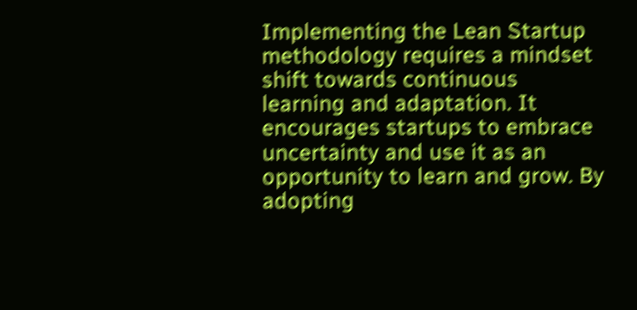Implementing the Lean Startup methodology requires a mindset shift towards continuous learning and adaptation. It encourages startups to embrace uncertainty and use it as an opportunity to learn and grow. By adopting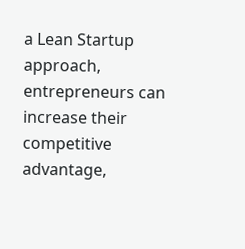a Lean Startup approach, entrepreneurs can increase their competitive advantage,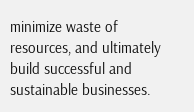minimize waste of resources, and ultimately build successful and sustainable businesses.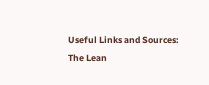Useful Links and Sources:
The Lean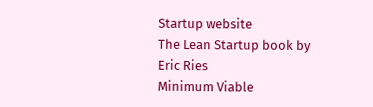Startup website
The Lean Startup book by Eric Ries
Minimum Viable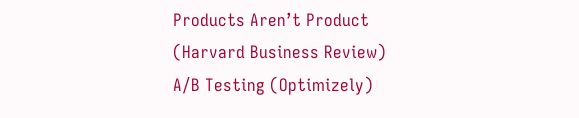Products Aren’t Product (Harvard Business Review)
A/B Testing (Optimizely)